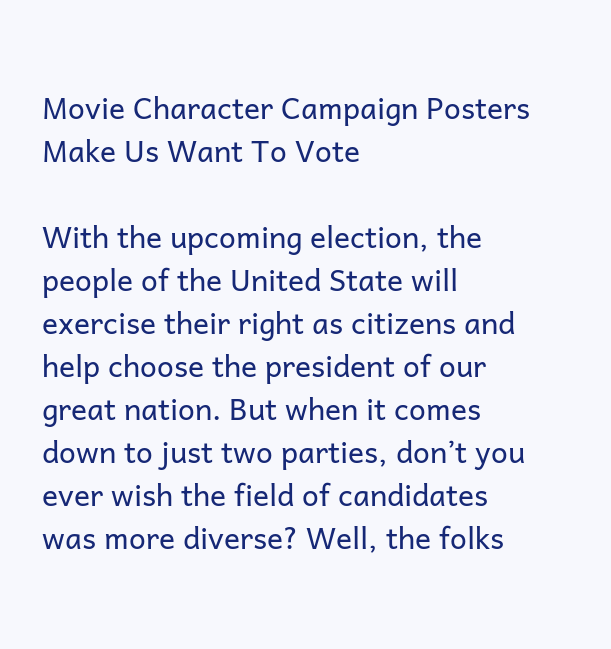Movie Character Campaign Posters Make Us Want To Vote

With the upcoming election, the people of the United State will exercise their right as citizens and help choose the president of our great nation. But when it comes down to just two parties, don’t you ever wish the field of candidates was more diverse? Well, the folks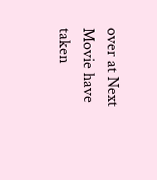over at Next Movie have taken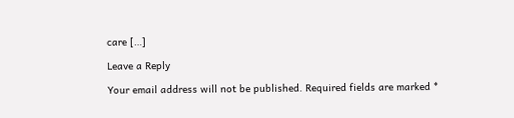care […]

Leave a Reply

Your email address will not be published. Required fields are marked *